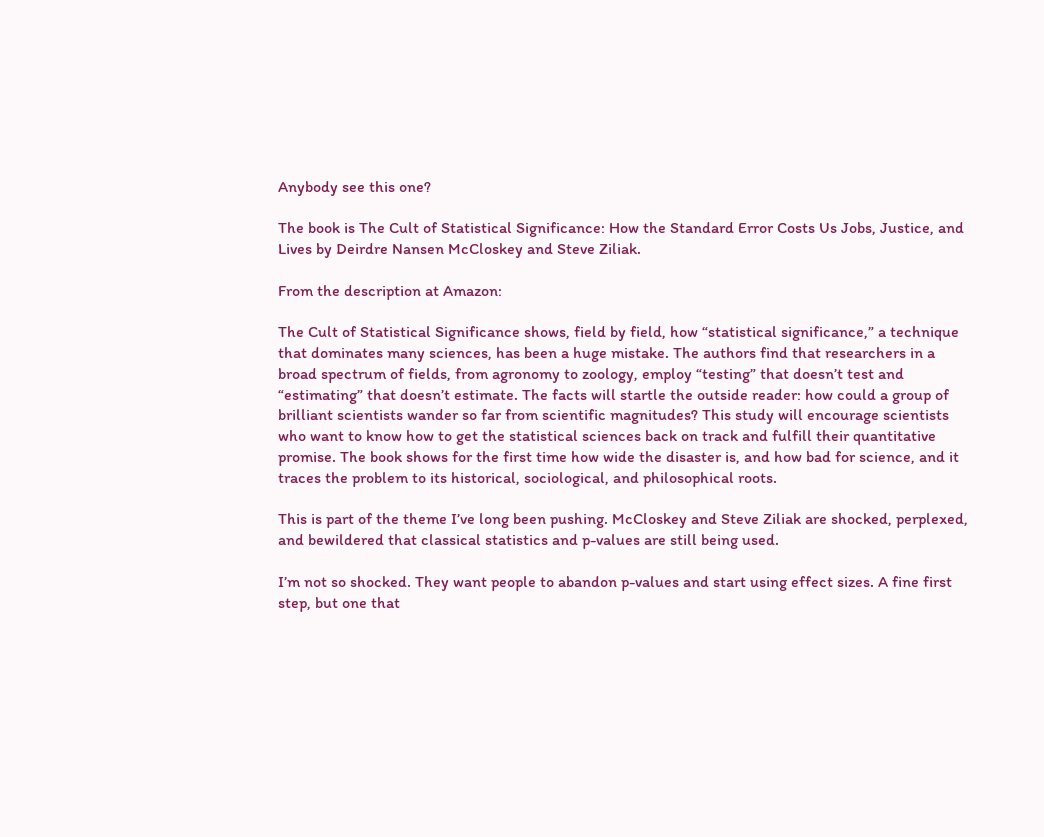Anybody see this one?

The book is The Cult of Statistical Significance: How the Standard Error Costs Us Jobs, Justice, and Lives by Deirdre Nansen McCloskey and Steve Ziliak.

From the description at Amazon:

The Cult of Statistical Significance shows, field by field, how “statistical significance,” a technique that dominates many sciences, has been a huge mistake. The authors find that researchers in a broad spectrum of fields, from agronomy to zoology, employ “testing” that doesn’t test and “estimating” that doesn’t estimate. The facts will startle the outside reader: how could a group of brilliant scientists wander so far from scientific magnitudes? This study will encourage scientists who want to know how to get the statistical sciences back on track and fulfill their quantitative promise. The book shows for the first time how wide the disaster is, and how bad for science, and it traces the problem to its historical, sociological, and philosophical roots.

This is part of the theme I’ve long been pushing. McCloskey and Steve Ziliak are shocked, perplexed, and bewildered that classical statistics and p-values are still being used.

I’m not so shocked. They want people to abandon p-values and start using effect sizes. A fine first step, but one that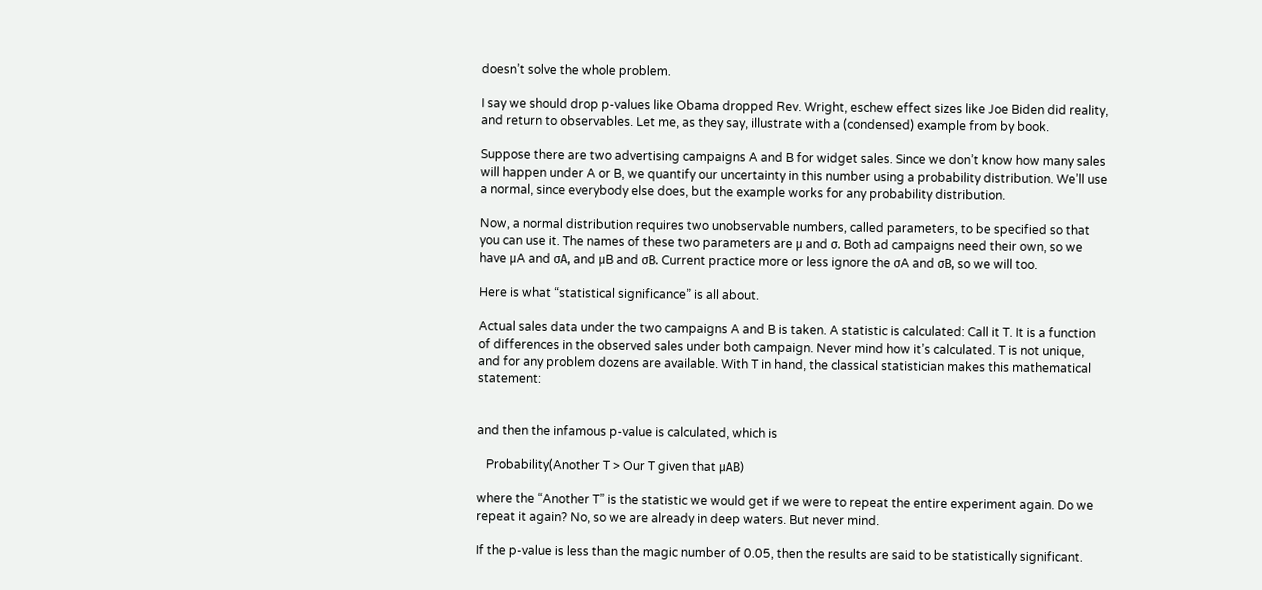doesn’t solve the whole problem.

I say we should drop p-values like Obama dropped Rev. Wright, eschew effect sizes like Joe Biden did reality, and return to observables. Let me, as they say, illustrate with a (condensed) example from by book.

Suppose there are two advertising campaigns A and B for widget sales. Since we don’t know how many sales will happen under A or B, we quantify our uncertainty in this number using a probability distribution. We’ll use a normal, since everybody else does, but the example works for any probability distribution.

Now, a normal distribution requires two unobservable numbers, called parameters, to be specified so that you can use it. The names of these two parameters are μ and σ. Both ad campaigns need their own, so we have μA and σA, and μB and σB. Current practice more or less ignore the σA and σB, so we will too.

Here is what “statistical significance” is all about.

Actual sales data under the two campaigns A and B is taken. A statistic is calculated: Call it T. It is a function of differences in the observed sales under both campaign. Never mind how it’s calculated. T is not unique, and for any problem dozens are available. With T in hand, the classical statistician makes this mathematical statement:


and then the infamous p-value is calculated, which is

   Probability(Another T > Our T given that μAB)

where the “Another T” is the statistic we would get if we were to repeat the entire experiment again. Do we repeat it again? No, so we are already in deep waters. But never mind.

If the p-value is less than the magic number of 0.05, then the results are said to be statistically significant.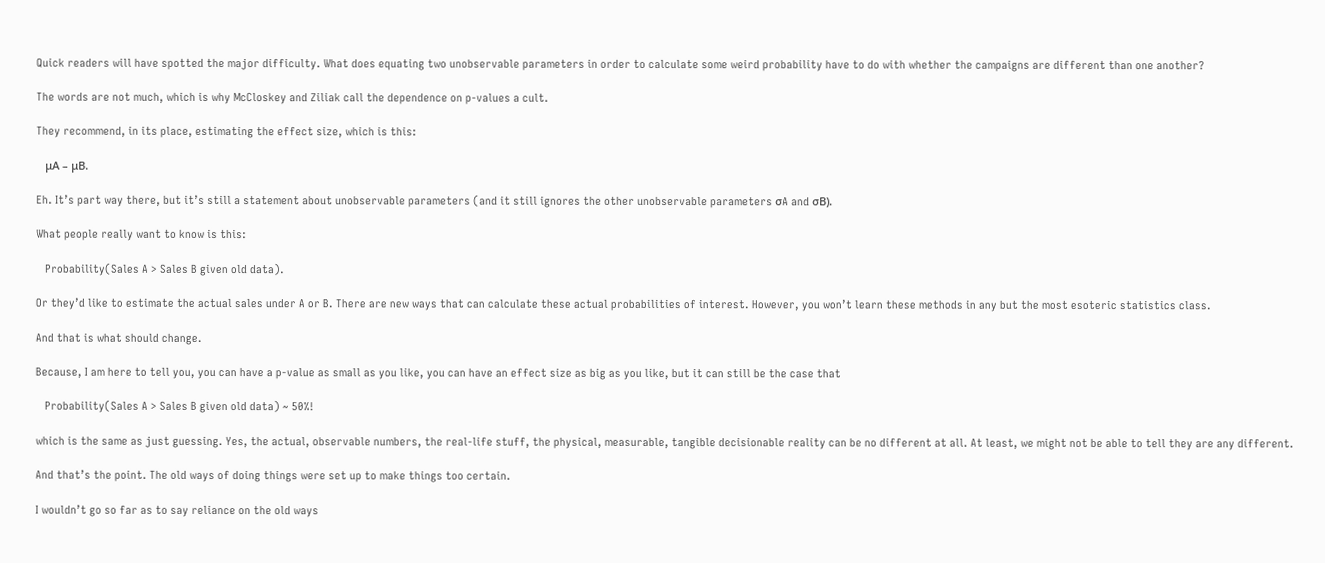Quick readers will have spotted the major difficulty. What does equating two unobservable parameters in order to calculate some weird probability have to do with whether the campaigns are different than one another?

The words are not much, which is why McCloskey and Ziliak call the dependence on p-values a cult.

They recommend, in its place, estimating the effect size, which is this:

   μA – μB.

Eh. It’s part way there, but it’s still a statement about unobservable parameters (and it still ignores the other unobservable parameters σA and σB).

What people really want to know is this:

   Probability(Sales A > Sales B given old data).

Or they’d like to estimate the actual sales under A or B. There are new ways that can calculate these actual probabilities of interest. However, you won’t learn these methods in any but the most esoteric statistics class.

And that is what should change.

Because, I am here to tell you, you can have a p-value as small as you like, you can have an effect size as big as you like, but it can still be the case that

   Probability(Sales A > Sales B given old data) ~ 50%!

which is the same as just guessing. Yes, the actual, observable numbers, the real-life stuff, the physical, measurable, tangible decisionable reality can be no different at all. At least, we might not be able to tell they are any different.

And that’s the point. The old ways of doing things were set up to make things too certain.

I wouldn’t go so far as to say reliance on the old ways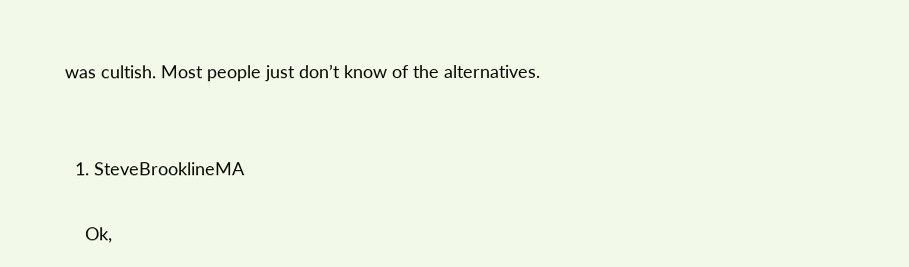was cultish. Most people just don’t know of the alternatives.


  1. SteveBrooklineMA

    Ok,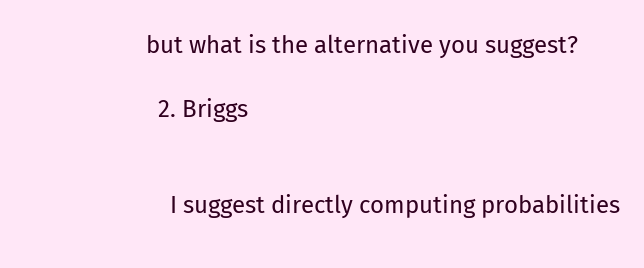but what is the alternative you suggest?

  2. Briggs


    I suggest directly computing probabilities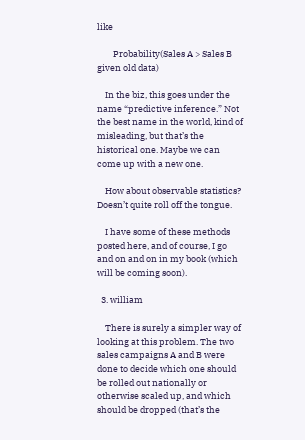like

        Probability(Sales A > Sales B given old data)

    In the biz, this goes under the name “predictive inference.” Not the best name in the world, kind of misleading, but that’s the historical one. Maybe we can come up with a new one.

    How about observable statistics? Doesn’t quite roll off the tongue.

    I have some of these methods posted here, and of course, I go and on and on in my book (which will be coming soon).

  3. william

    There is surely a simpler way of looking at this problem. The two sales campaigns A and B were done to decide which one should be rolled out nationally or otherwise scaled up, and which should be dropped (that’s the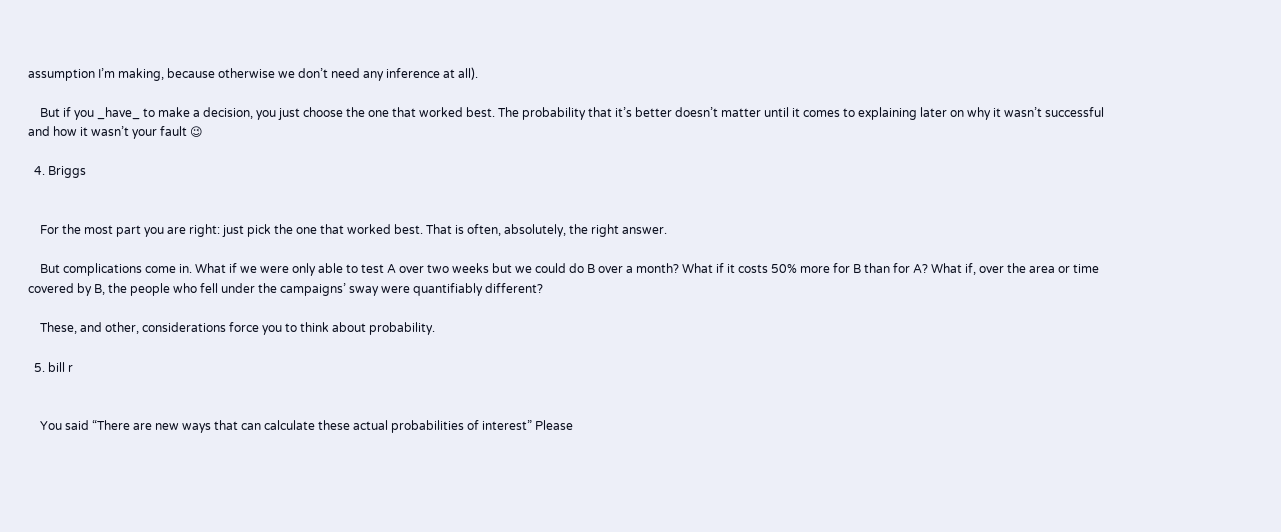assumption I’m making, because otherwise we don’t need any inference at all).

    But if you _have_ to make a decision, you just choose the one that worked best. The probability that it’s better doesn’t matter until it comes to explaining later on why it wasn’t successful and how it wasn’t your fault 😉

  4. Briggs


    For the most part you are right: just pick the one that worked best. That is often, absolutely, the right answer.

    But complications come in. What if we were only able to test A over two weeks but we could do B over a month? What if it costs 50% more for B than for A? What if, over the area or time covered by B, the people who fell under the campaigns’ sway were quantifiably different?

    These, and other, considerations force you to think about probability.

  5. bill r


    You said “There are new ways that can calculate these actual probabilities of interest” Please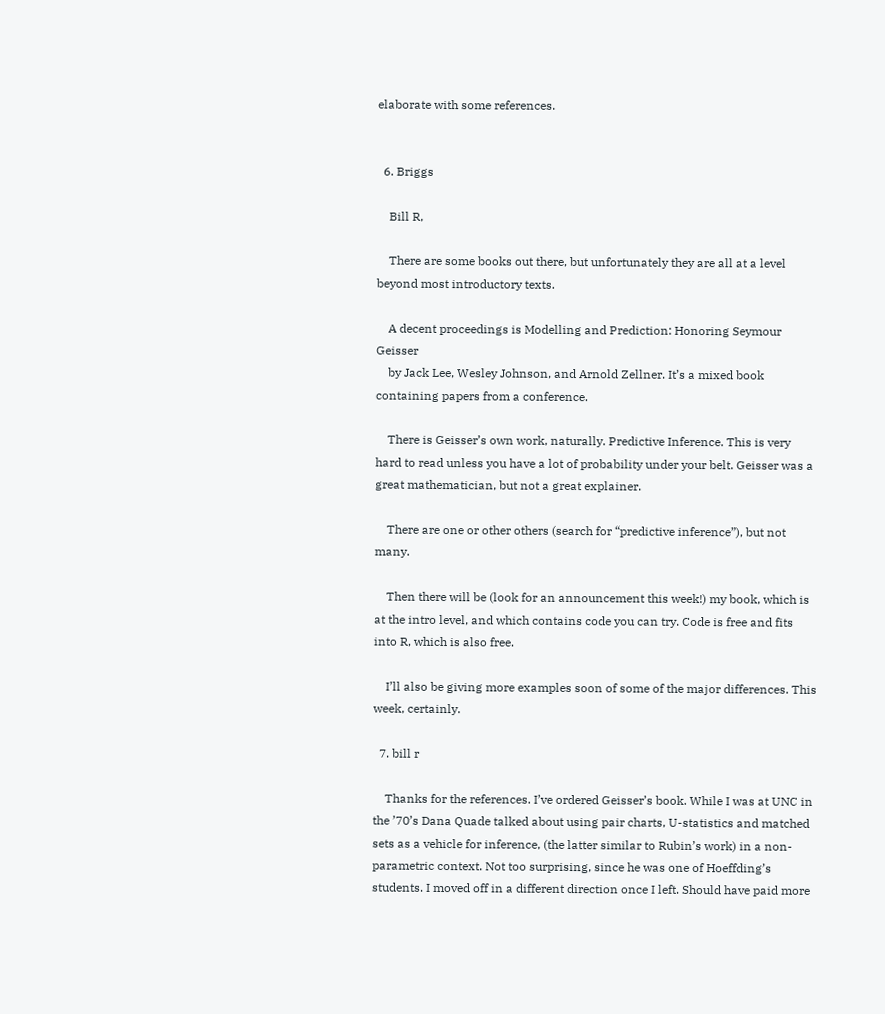elaborate with some references.


  6. Briggs

    Bill R,

    There are some books out there, but unfortunately they are all at a level beyond most introductory texts.

    A decent proceedings is Modelling and Prediction: Honoring Seymour Geisser
    by Jack Lee, Wesley Johnson, and Arnold Zellner. It’s a mixed book containing papers from a conference.

    There is Geisser’s own work, naturally. Predictive Inference. This is very hard to read unless you have a lot of probability under your belt. Geisser was a great mathematician, but not a great explainer.

    There are one or other others (search for “predictive inference”), but not many.

    Then there will be (look for an announcement this week!) my book, which is at the intro level, and which contains code you can try. Code is free and fits into R, which is also free.

    I’ll also be giving more examples soon of some of the major differences. This week, certainly.

  7. bill r

    Thanks for the references. I’ve ordered Geisser’s book. While I was at UNC in the ’70’s Dana Quade talked about using pair charts, U-statistics and matched sets as a vehicle for inference, (the latter similar to Rubin’s work) in a non-parametric context. Not too surprising, since he was one of Hoeffding’s students. I moved off in a different direction once I left. Should have paid more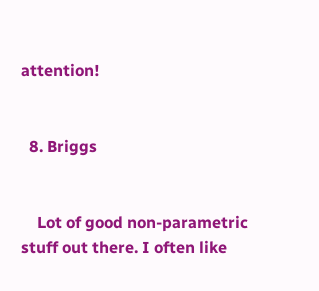attention!


  8. Briggs


    Lot of good non-parametric stuff out there. I often like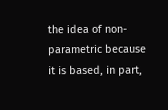the idea of non-parametric because it is based, in part,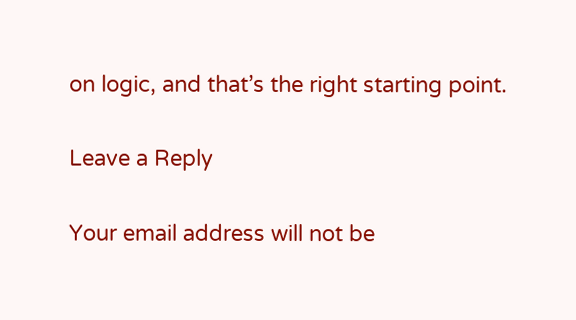on logic, and that’s the right starting point.

Leave a Reply

Your email address will not be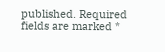published. Required fields are marked *